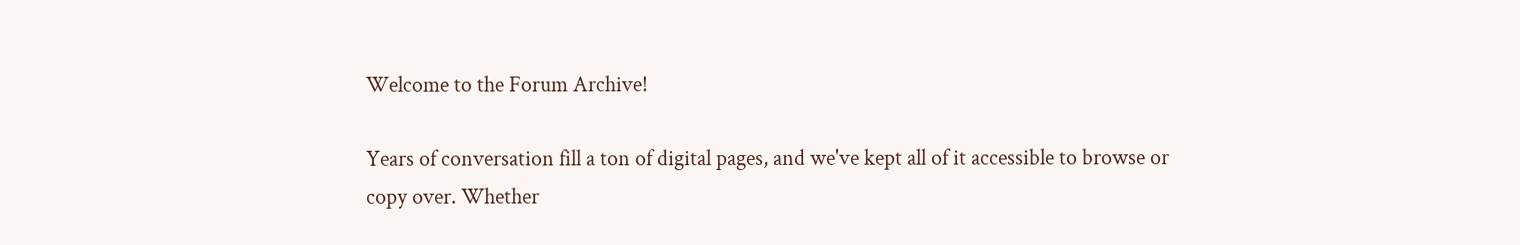Welcome to the Forum Archive!

Years of conversation fill a ton of digital pages, and we've kept all of it accessible to browse or copy over. Whether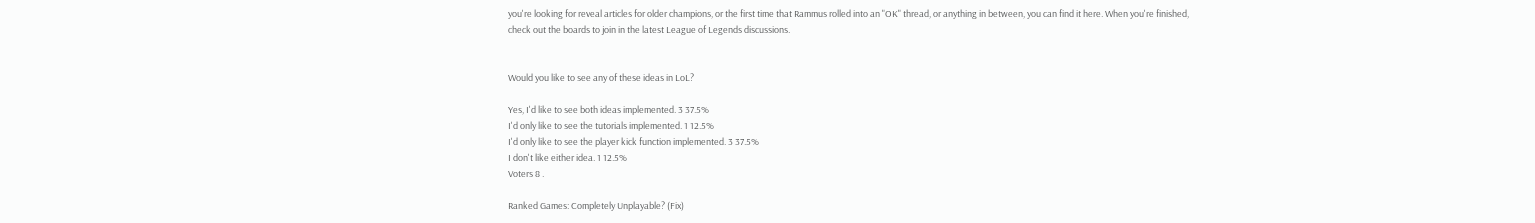you're looking for reveal articles for older champions, or the first time that Rammus rolled into an "OK" thread, or anything in between, you can find it here. When you're finished, check out the boards to join in the latest League of Legends discussions.


Would you like to see any of these ideas in LoL?

Yes, I'd like to see both ideas implemented. 3 37.5%
I'd only like to see the tutorials implemented. 1 12.5%
I'd only like to see the player kick function implemented. 3 37.5%
I don't like either idea. 1 12.5%
Voters 8 .

Ranked Games: Completely Unplayable? (Fix)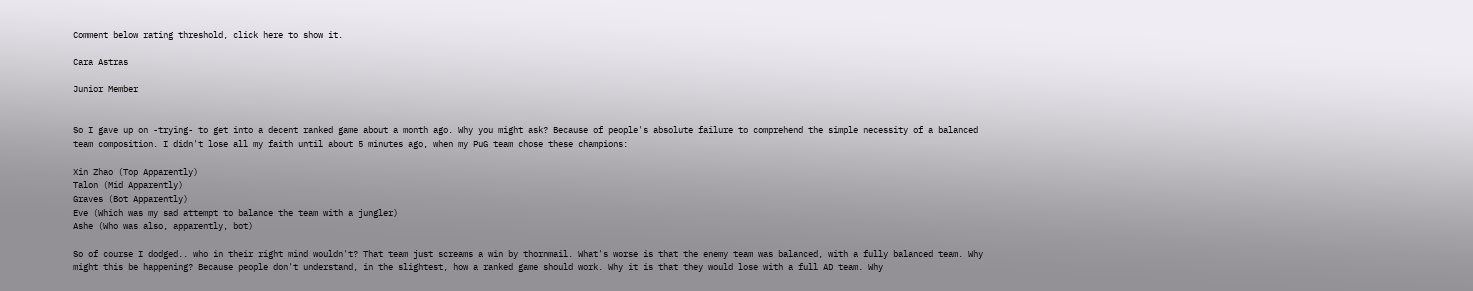Comment below rating threshold, click here to show it.

Cara Astras

Junior Member


So I gave up on -trying- to get into a decent ranked game about a month ago. Why you might ask? Because of people's absolute failure to comprehend the simple necessity of a balanced team composition. I didn't lose all my faith until about 5 minutes ago, when my PuG team chose these champions:

Xin Zhao (Top Apparently)
Talon (Mid Apparently)
Graves (Bot Apparently)
Eve (Which was my sad attempt to balance the team with a jungler)
Ashe (Who was also, apparently, bot)

So of course I dodged.. who in their right mind wouldn't? That team just screams a win by thornmail. What's worse is that the enemy team was balanced, with a fully balanced team. Why might this be happening? Because people don't understand, in the slightest, how a ranked game should work. Why it is that they would lose with a full AD team. Why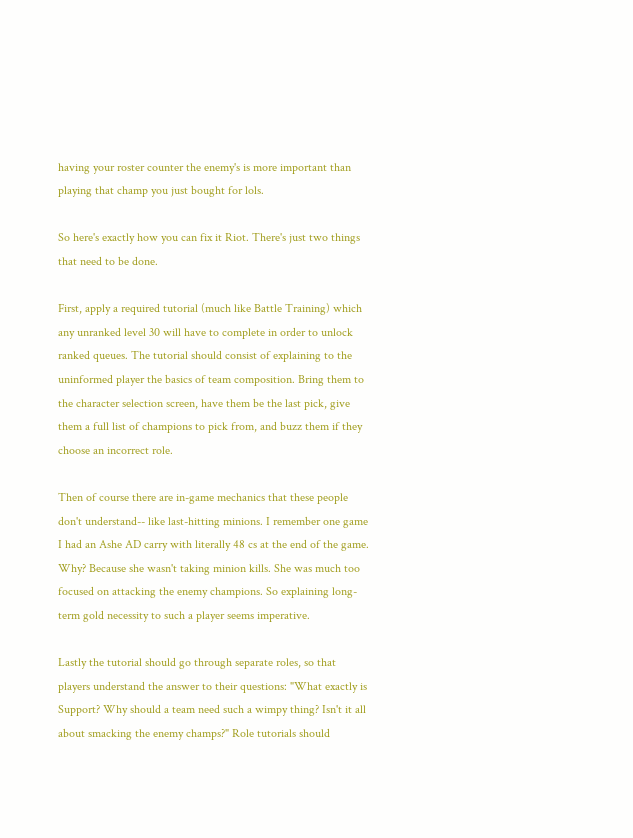having your roster counter the enemy's is more important than playing that champ you just bought for lols.

So here's exactly how you can fix it Riot. There's just two things that need to be done.

First, apply a required tutorial (much like Battle Training) which any unranked level 30 will have to complete in order to unlock ranked queues. The tutorial should consist of explaining to the uninformed player the basics of team composition. Bring them to the character selection screen, have them be the last pick, give them a full list of champions to pick from, and buzz them if they choose an incorrect role.

Then of course there are in-game mechanics that these people don't understand-- like last-hitting minions. I remember one game I had an Ashe AD carry with literally 48 cs at the end of the game. Why? Because she wasn't taking minion kills. She was much too focused on attacking the enemy champions. So explaining long-term gold necessity to such a player seems imperative.

Lastly the tutorial should go through separate roles, so that players understand the answer to their questions: "What exactly is Support? Why should a team need such a wimpy thing? Isn't it all about smacking the enemy champs?" Role tutorials should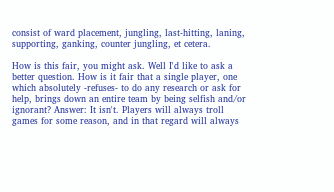consist of ward placement, jungling, last-hitting, laning, supporting, ganking, counter jungling, et cetera.

How is this fair, you might ask. Well I'd like to ask a better question. How is it fair that a single player, one which absolutely -refuses- to do any research or ask for help, brings down an entire team by being selfish and/or ignorant? Answer: It isn't. Players will always troll games for some reason, and in that regard will always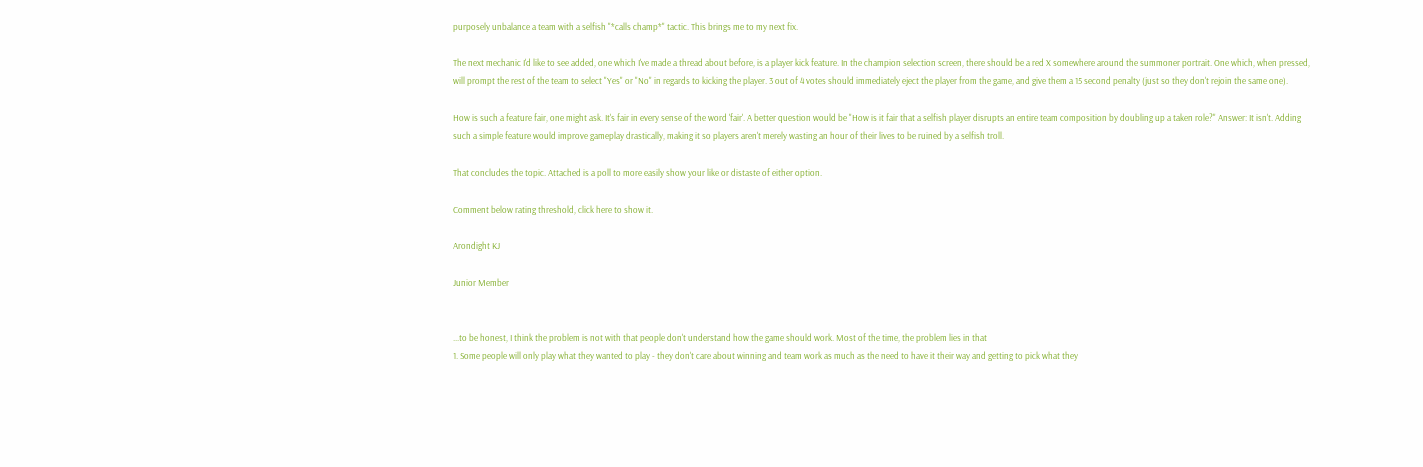purposely unbalance a team with a selfish "*calls champ*" tactic. This brings me to my next fix.

The next mechanic I'd like to see added, one which I've made a thread about before, is a player kick feature. In the champion selection screen, there should be a red X somewhere around the summoner portrait. One which, when pressed, will prompt the rest of the team to select "Yes" or "No" in regards to kicking the player. 3 out of 4 votes should immediately eject the player from the game, and give them a 15 second penalty (just so they don't rejoin the same one).

How is such a feature fair, one might ask. It's fair in every sense of the word 'fair'. A better question would be "How is it fair that a selfish player disrupts an entire team composition by doubling up a taken role?" Answer: It isn't. Adding such a simple feature would improve gameplay drastically, making it so players aren't merely wasting an hour of their lives to be ruined by a selfish troll.

That concludes the topic. Attached is a poll to more easily show your like or distaste of either option.

Comment below rating threshold, click here to show it.

Arondight KJ

Junior Member


...to be honest, I think the problem is not with that people don't understand how the game should work. Most of the time, the problem lies in that
1. Some people will only play what they wanted to play - they don't care about winning and team work as much as the need to have it their way and getting to pick what they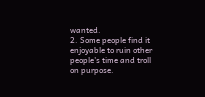wanted.
2. Some people find it enjoyable to ruin other people's time and troll on purpose.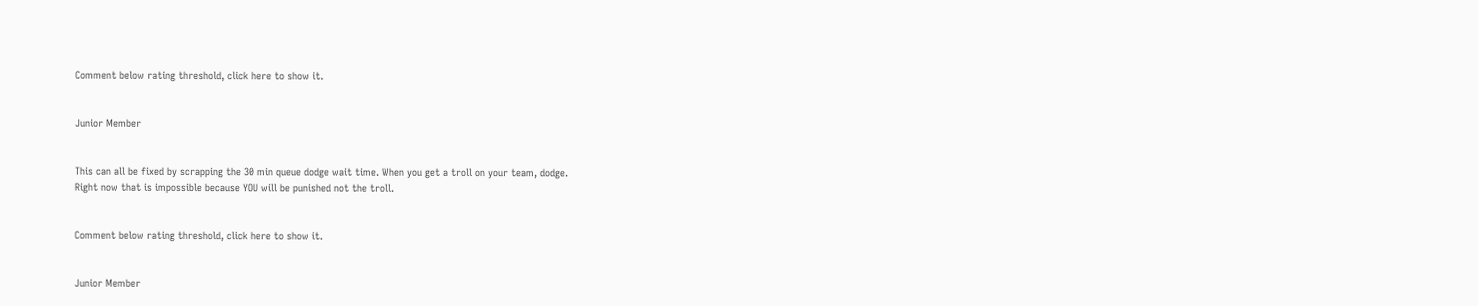Comment below rating threshold, click here to show it.


Junior Member


This can all be fixed by scrapping the 30 min queue dodge wait time. When you get a troll on your team, dodge.
Right now that is impossible because YOU will be punished not the troll.


Comment below rating threshold, click here to show it.


Junior Member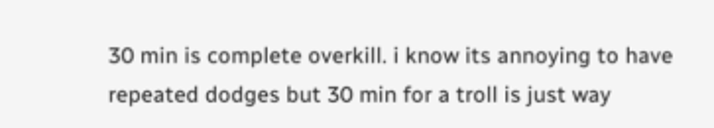30 min is complete overkill. i know its annoying to have repeated dodges but 30 min for a troll is just way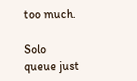too much.

Solo queue just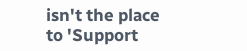isn't the place to 'Support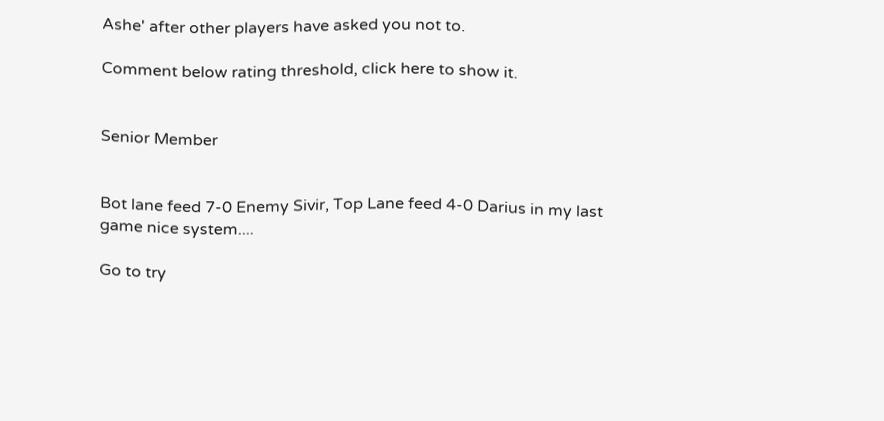Ashe' after other players have asked you not to.

Comment below rating threshold, click here to show it.


Senior Member


Bot lane feed 7-0 Enemy Sivir, Top Lane feed 4-0 Darius in my last game nice system....

Go to try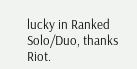lucky in Ranked Solo/Duo, thanks Riot.